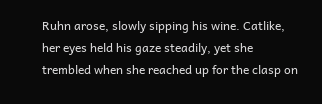Ruhn arose, slowly sipping his wine. Catlike, her eyes held his gaze steadily, yet she trembled when she reached up for the clasp on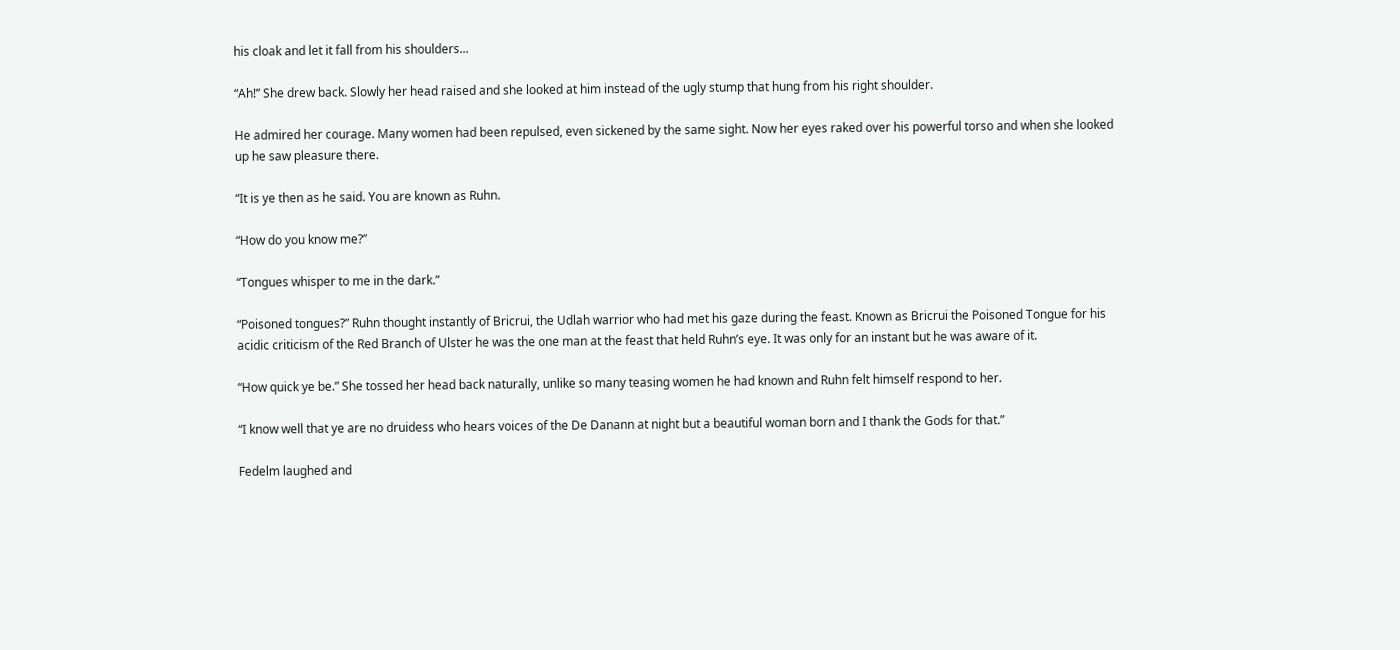his cloak and let it fall from his shoulders...

“Ah!” She drew back. Slowly her head raised and she looked at him instead of the ugly stump that hung from his right shoulder.

He admired her courage. Many women had been repulsed, even sickened by the same sight. Now her eyes raked over his powerful torso and when she looked up he saw pleasure there.

“It is ye then as he said. You are known as Ruhn.

“How do you know me?”

“Tongues whisper to me in the dark.”

“Poisoned tongues?” Ruhn thought instantly of Bricrui, the Udlah warrior who had met his gaze during the feast. Known as Bricrui the Poisoned Tongue for his acidic criticism of the Red Branch of Ulster he was the one man at the feast that held Ruhn’s eye. It was only for an instant but he was aware of it.

“How quick ye be.” She tossed her head back naturally, unlike so many teasing women he had known and Ruhn felt himself respond to her.

“I know well that ye are no druidess who hears voices of the De Danann at night but a beautiful woman born and I thank the Gods for that.”

Fedelm laughed and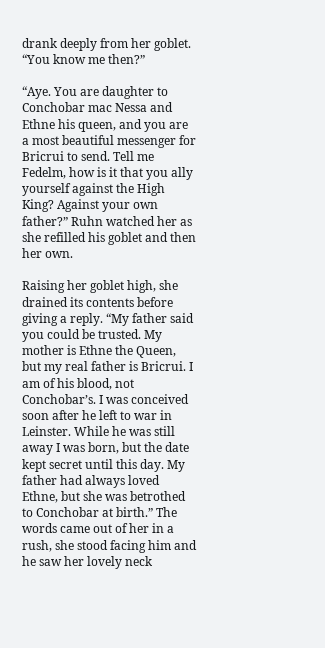drank deeply from her goblet. “You know me then?”

“Aye. You are daughter to Conchobar mac Nessa and Ethne his queen, and you are a most beautiful messenger for Bricrui to send. Tell me Fedelm, how is it that you ally yourself against the High King? Against your own father?” Ruhn watched her as she refilled his goblet and then her own.

Raising her goblet high, she drained its contents before giving a reply. “My father said you could be trusted. My mother is Ethne the Queen, but my real father is Bricrui. I am of his blood, not Conchobar’s. I was conceived soon after he left to war in Leinster. While he was still away I was born, but the date kept secret until this day. My father had always loved Ethne, but she was betrothed to Conchobar at birth.” The words came out of her in a rush, she stood facing him and he saw her lovely neck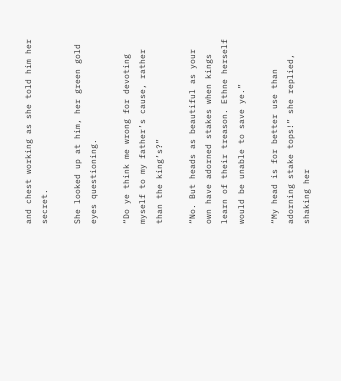and chest working as she told him her secret.

She looked up at him, her green gold eyes questioning.

“Do ye think me wrong for devoting myself to my father’s cause, rather than the king’s?”

“No. But heads as beautiful as your own have adorned stakes when kings learn of their treason. Ethne herself would be unable to save ye.”

“My head is for better use than adorning stake tops!” she replied, shaking her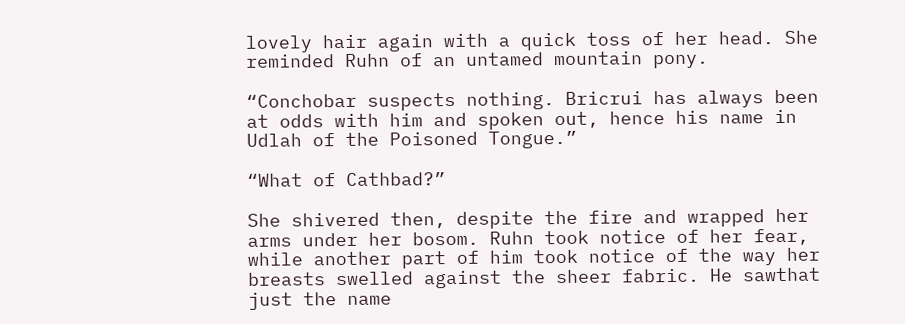lovely hair again with a quick toss of her head. She reminded Ruhn of an untamed mountain pony.

“Conchobar suspects nothing. Bricrui has always been at odds with him and spoken out, hence his name in Udlah of the Poisoned Tongue.”

“What of Cathbad?”

She shivered then, despite the fire and wrapped her arms under her bosom. Ruhn took notice of her fear, while another part of him took notice of the way her breasts swelled against the sheer fabric. He sawthat just the name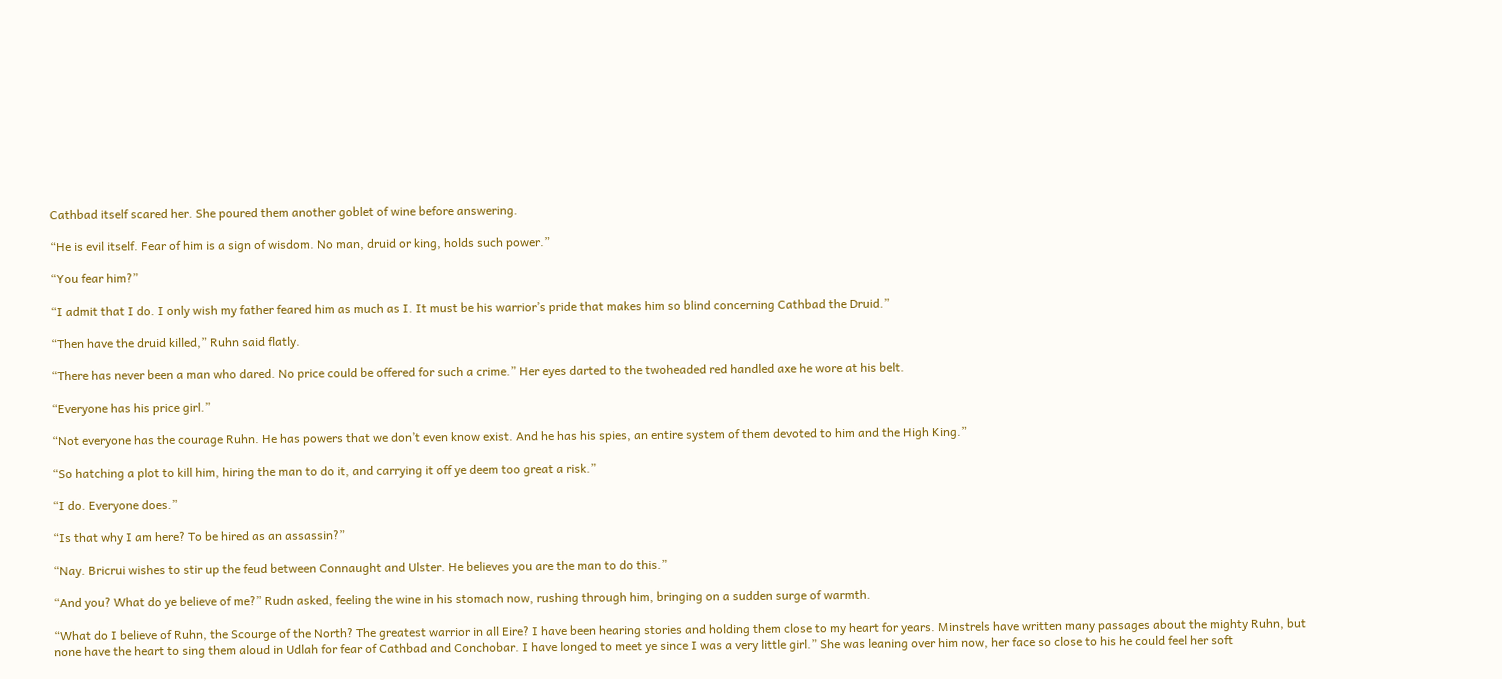Cathbad itself scared her. She poured them another goblet of wine before answering.

“He is evil itself. Fear of him is a sign of wisdom. No man, druid or king, holds such power.”

“You fear him?”

“I admit that I do. I only wish my father feared him as much as I. It must be his warrior’s pride that makes him so blind concerning Cathbad the Druid.”

“Then have the druid killed,” Ruhn said flatly.

“There has never been a man who dared. No price could be offered for such a crime.” Her eyes darted to the twoheaded red handled axe he wore at his belt.

“Everyone has his price girl.”

“Not everyone has the courage Ruhn. He has powers that we don’t even know exist. And he has his spies, an entire system of them devoted to him and the High King.”

“So hatching a plot to kill him, hiring the man to do it, and carrying it off ye deem too great a risk.”

“I do. Everyone does.”

“Is that why I am here? To be hired as an assassin?”

“Nay. Bricrui wishes to stir up the feud between Connaught and Ulster. He believes you are the man to do this.”

“And you? What do ye believe of me?” Rudn asked, feeling the wine in his stomach now, rushing through him, bringing on a sudden surge of warmth.

“What do I believe of Ruhn, the Scourge of the North? The greatest warrior in all Eire? I have been hearing stories and holding them close to my heart for years. Minstrels have written many passages about the mighty Ruhn, but none have the heart to sing them aloud in Udlah for fear of Cathbad and Conchobar. I have longed to meet ye since I was a very little girl.” She was leaning over him now, her face so close to his he could feel her soft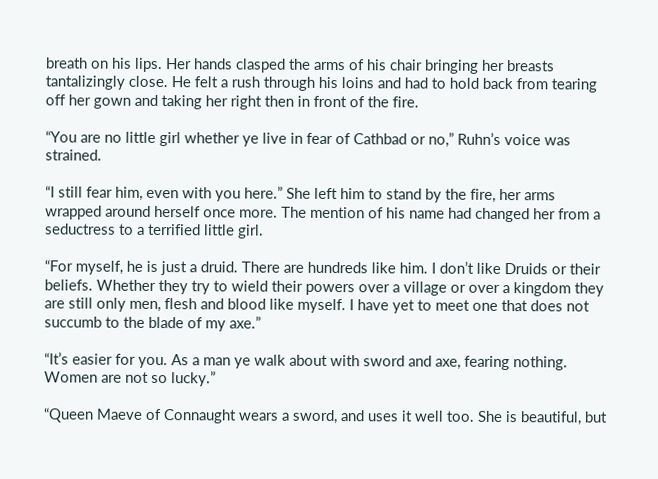breath on his lips. Her hands clasped the arms of his chair bringing her breasts tantalizingly close. He felt a rush through his loins and had to hold back from tearing off her gown and taking her right then in front of the fire.

“You are no little girl whether ye live in fear of Cathbad or no,” Ruhn’s voice was strained.

“I still fear him, even with you here.” She left him to stand by the fire, her arms wrapped around herself once more. The mention of his name had changed her from a seductress to a terrified little girl.

“For myself, he is just a druid. There are hundreds like him. I don’t like Druids or their beliefs. Whether they try to wield their powers over a village or over a kingdom they are still only men, flesh and blood like myself. I have yet to meet one that does not succumb to the blade of my axe.”

“It’s easier for you. As a man ye walk about with sword and axe, fearing nothing. Women are not so lucky.”

“Queen Maeve of Connaught wears a sword, and uses it well too. She is beautiful, but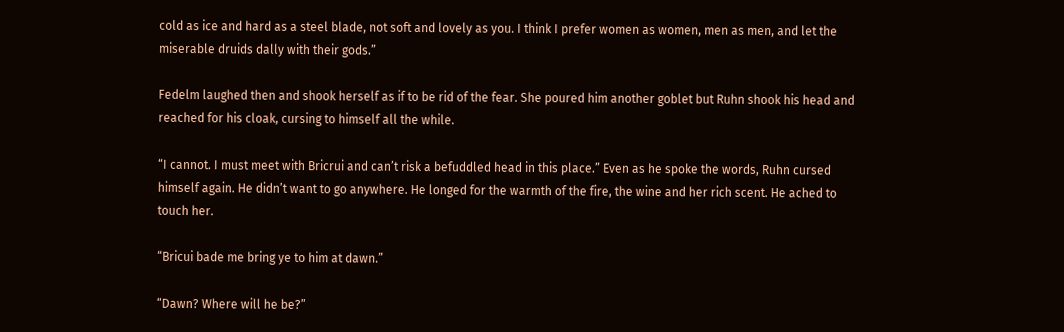cold as ice and hard as a steel blade, not soft and lovely as you. I think I prefer women as women, men as men, and let the miserable druids dally with their gods.”

Fedelm laughed then and shook herself as if to be rid of the fear. She poured him another goblet but Ruhn shook his head and reached for his cloak, cursing to himself all the while.

“I cannot. I must meet with Bricrui and can’t risk a befuddled head in this place.” Even as he spoke the words, Ruhn cursed himself again. He didn’t want to go anywhere. He longed for the warmth of the fire, the wine and her rich scent. He ached to touch her.

“Bricui bade me bring ye to him at dawn.”

“Dawn? Where will he be?”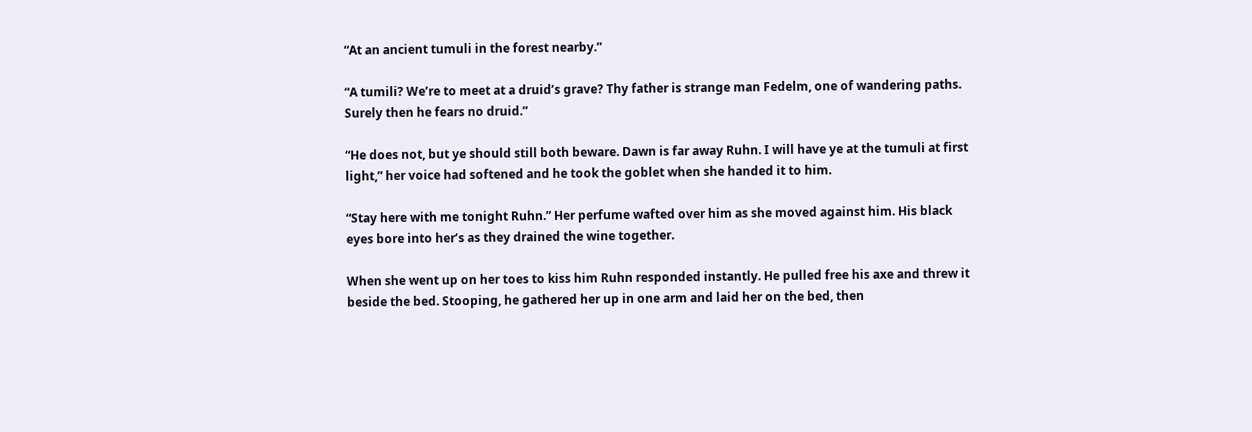“At an ancient tumuli in the forest nearby.”

“A tumili? We’re to meet at a druid’s grave? Thy father is strange man Fedelm, one of wandering paths. Surely then he fears no druid.”

“He does not, but ye should still both beware. Dawn is far away Ruhn. I will have ye at the tumuli at first light,” her voice had softened and he took the goblet when she handed it to him.

“Stay here with me tonight Ruhn.” Her perfume wafted over him as she moved against him. His black eyes bore into her’s as they drained the wine together.

When she went up on her toes to kiss him Ruhn responded instantly. He pulled free his axe and threw it beside the bed. Stooping, he gathered her up in one arm and laid her on the bed, then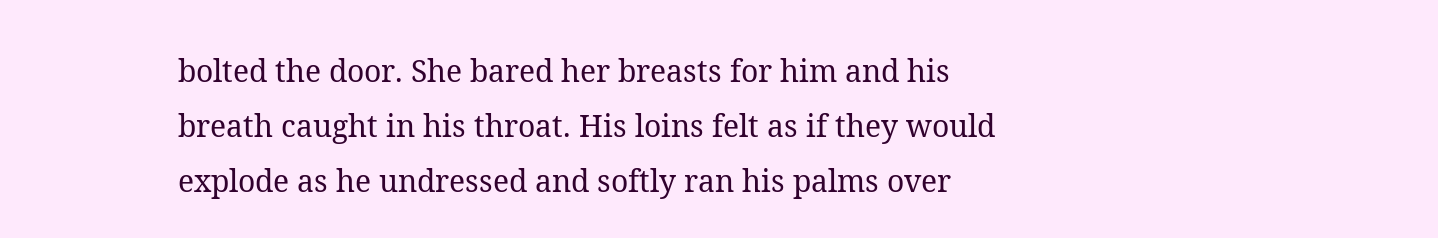bolted the door. She bared her breasts for him and his breath caught in his throat. His loins felt as if they would explode as he undressed and softly ran his palms over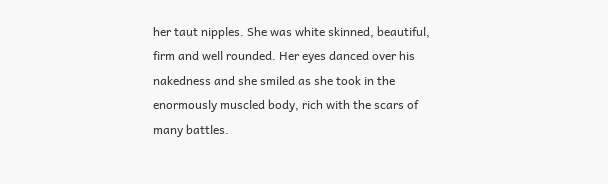her taut nipples. She was white skinned, beautiful, firm and well rounded. Her eyes danced over his nakedness and she smiled as she took in the enormously muscled body, rich with the scars of many battles.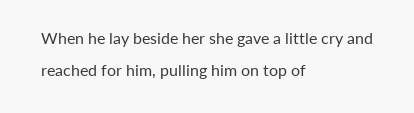When he lay beside her she gave a little cry and reached for him, pulling him on top of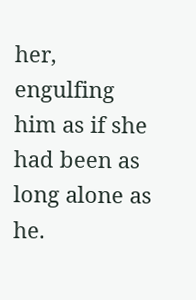her, engulfing him as if she had been as long alone as he.